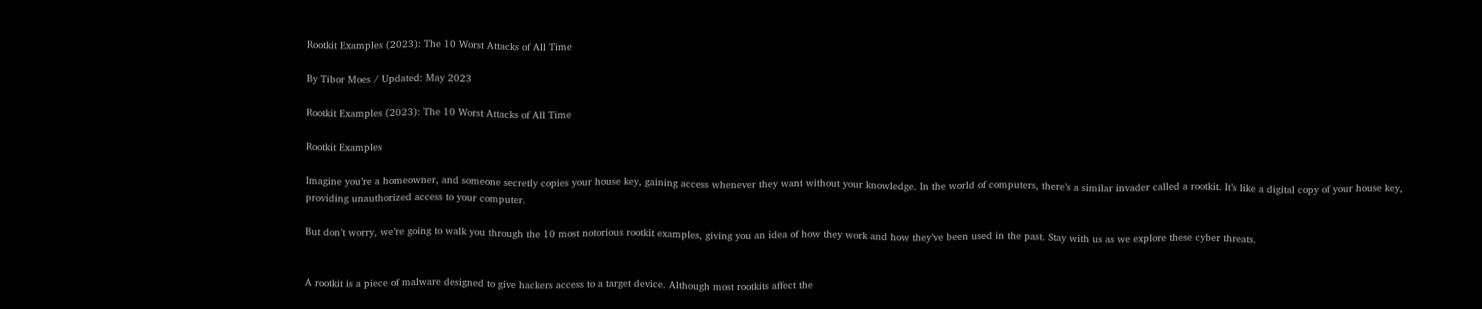Rootkit Examples (2023): The 10 Worst Attacks of All Time

By Tibor Moes / Updated: May 2023

Rootkit Examples (2023): The 10 Worst Attacks of All Time

Rootkit Examples

Imagine you’re a homeowner, and someone secretly copies your house key, gaining access whenever they want without your knowledge. In the world of computers, there’s a similar invader called a rootkit. It’s like a digital copy of your house key, providing unauthorized access to your computer.

But don’t worry, we’re going to walk you through the 10 most notorious rootkit examples, giving you an idea of how they work and how they’ve been used in the past. Stay with us as we explore these cyber threats.


A rootkit is a piece of malware designed to give hackers access to a target device. Although most rootkits affect the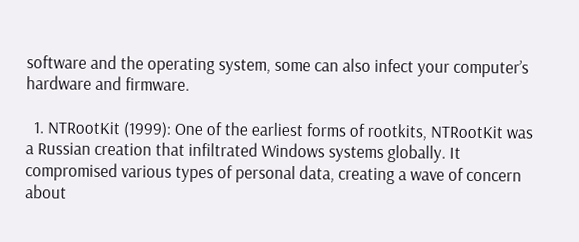software and the operating system, some can also infect your computer’s hardware and firmware.

  1. NTRootKit (1999): One of the earliest forms of rootkits, NTRootKit was a Russian creation that infiltrated Windows systems globally. It compromised various types of personal data, creating a wave of concern about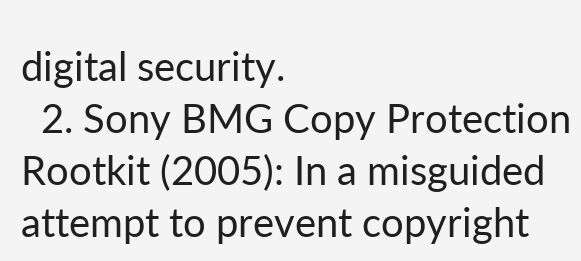digital security.
  2. Sony BMG Copy Protection Rootkit (2005): In a misguided attempt to prevent copyright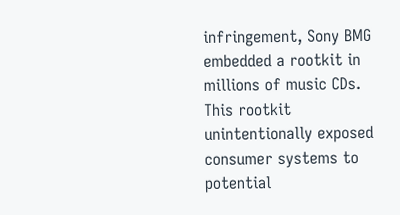infringement, Sony BMG embedded a rootkit in millions of music CDs. This rootkit unintentionally exposed consumer systems to potential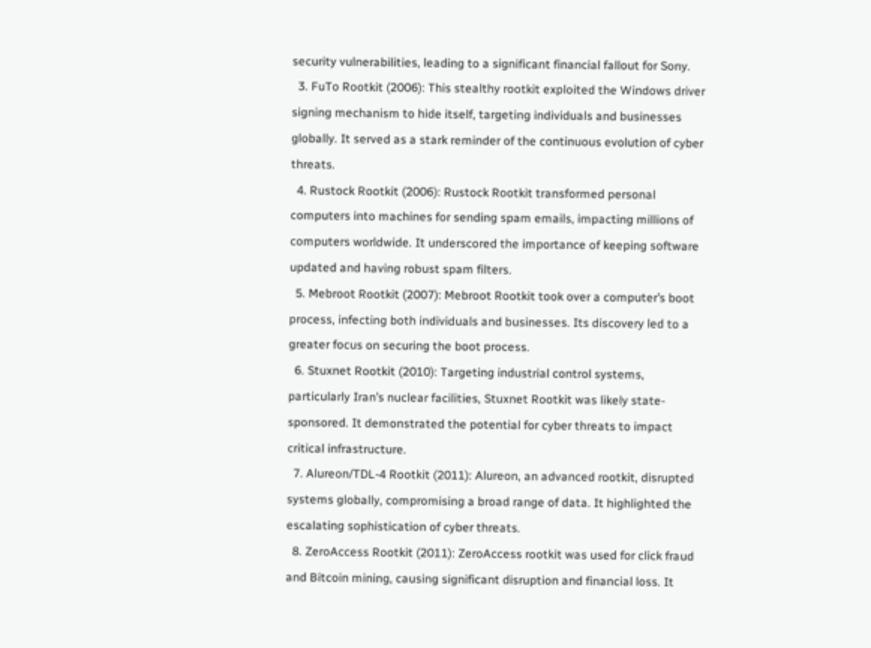security vulnerabilities, leading to a significant financial fallout for Sony.
  3. FuTo Rootkit (2006): This stealthy rootkit exploited the Windows driver signing mechanism to hide itself, targeting individuals and businesses globally. It served as a stark reminder of the continuous evolution of cyber threats.
  4. Rustock Rootkit (2006): Rustock Rootkit transformed personal computers into machines for sending spam emails, impacting millions of computers worldwide. It underscored the importance of keeping software updated and having robust spam filters.
  5. Mebroot Rootkit (2007): Mebroot Rootkit took over a computer’s boot process, infecting both individuals and businesses. Its discovery led to a greater focus on securing the boot process.
  6. Stuxnet Rootkit (2010): Targeting industrial control systems, particularly Iran’s nuclear facilities, Stuxnet Rootkit was likely state-sponsored. It demonstrated the potential for cyber threats to impact critical infrastructure.
  7. Alureon/TDL-4 Rootkit (2011): Alureon, an advanced rootkit, disrupted systems globally, compromising a broad range of data. It highlighted the escalating sophistication of cyber threats.
  8. ZeroAccess Rootkit (2011): ZeroAccess rootkit was used for click fraud and Bitcoin mining, causing significant disruption and financial loss. It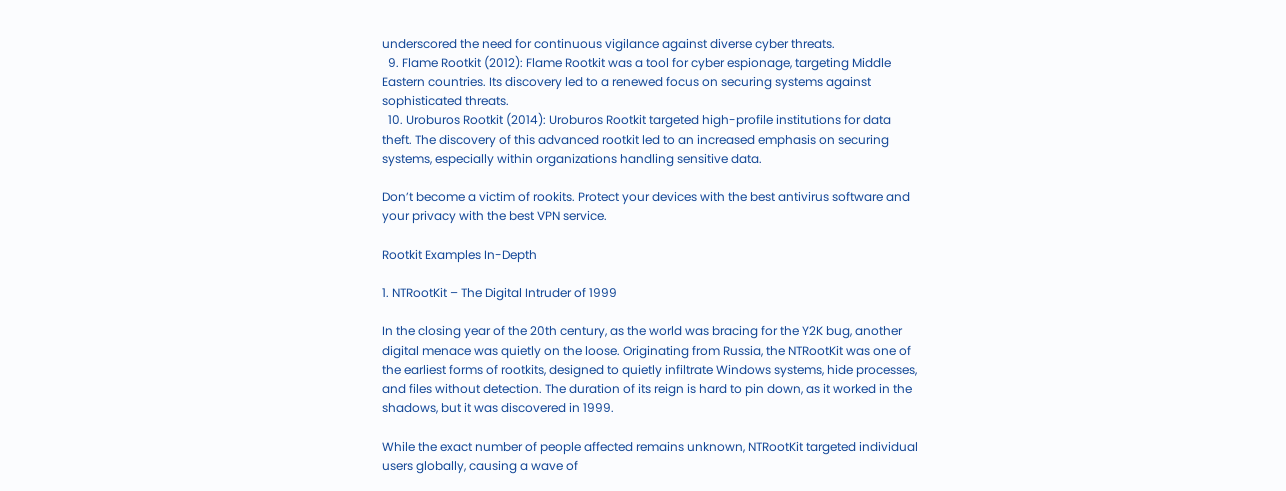underscored the need for continuous vigilance against diverse cyber threats.
  9. Flame Rootkit (2012): Flame Rootkit was a tool for cyber espionage, targeting Middle Eastern countries. Its discovery led to a renewed focus on securing systems against sophisticated threats.
  10. Uroburos Rootkit (2014): Uroburos Rootkit targeted high-profile institutions for data theft. The discovery of this advanced rootkit led to an increased emphasis on securing systems, especially within organizations handling sensitive data.

Don’t become a victim of rookits. Protect your devices with the best antivirus software and your privacy with the best VPN service.

Rootkit Examples In-Depth

1. NTRootKit – The Digital Intruder of 1999

In the closing year of the 20th century, as the world was bracing for the Y2K bug, another digital menace was quietly on the loose. Originating from Russia, the NTRootKit was one of the earliest forms of rootkits, designed to quietly infiltrate Windows systems, hide processes, and files without detection. The duration of its reign is hard to pin down, as it worked in the shadows, but it was discovered in 1999.

While the exact number of people affected remains unknown, NTRootKit targeted individual users globally, causing a wave of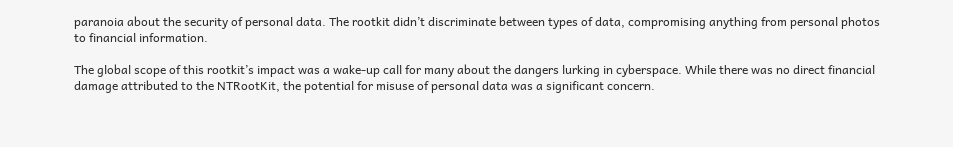paranoia about the security of personal data. The rootkit didn’t discriminate between types of data, compromising anything from personal photos to financial information.

The global scope of this rootkit’s impact was a wake-up call for many about the dangers lurking in cyberspace. While there was no direct financial damage attributed to the NTRootKit, the potential for misuse of personal data was a significant concern.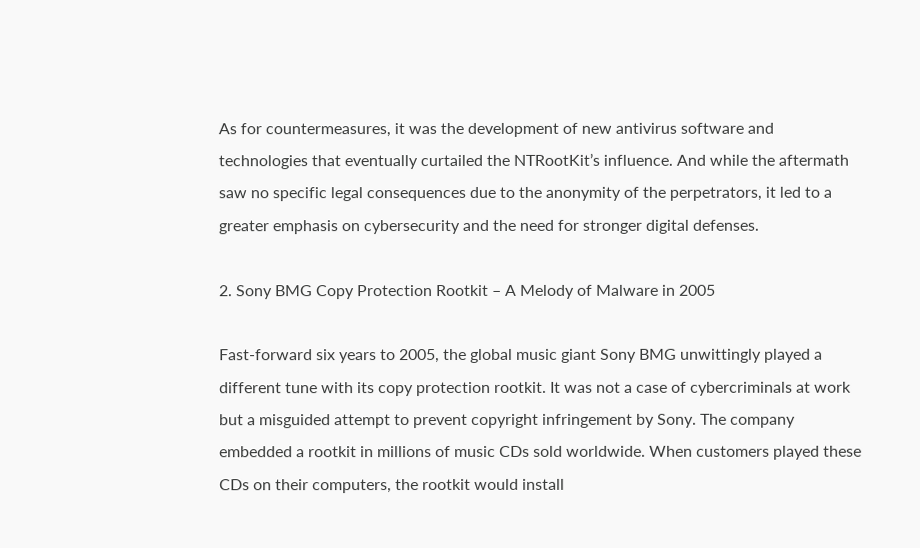As for countermeasures, it was the development of new antivirus software and technologies that eventually curtailed the NTRootKit’s influence. And while the aftermath saw no specific legal consequences due to the anonymity of the perpetrators, it led to a greater emphasis on cybersecurity and the need for stronger digital defenses.

2. Sony BMG Copy Protection Rootkit – A Melody of Malware in 2005

Fast-forward six years to 2005, the global music giant Sony BMG unwittingly played a different tune with its copy protection rootkit. It was not a case of cybercriminals at work but a misguided attempt to prevent copyright infringement by Sony. The company embedded a rootkit in millions of music CDs sold worldwide. When customers played these CDs on their computers, the rootkit would install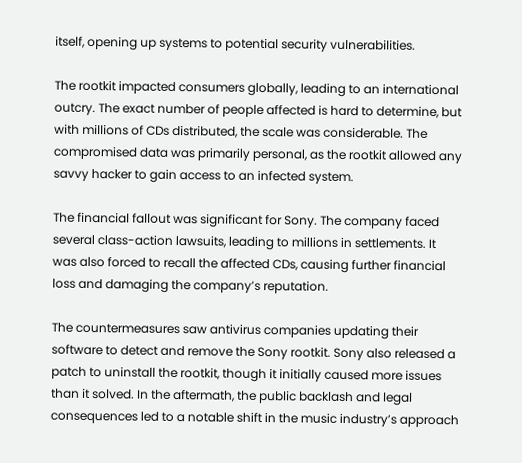itself, opening up systems to potential security vulnerabilities.

The rootkit impacted consumers globally, leading to an international outcry. The exact number of people affected is hard to determine, but with millions of CDs distributed, the scale was considerable. The compromised data was primarily personal, as the rootkit allowed any savvy hacker to gain access to an infected system.

The financial fallout was significant for Sony. The company faced several class-action lawsuits, leading to millions in settlements. It was also forced to recall the affected CDs, causing further financial loss and damaging the company’s reputation.

The countermeasures saw antivirus companies updating their software to detect and remove the Sony rootkit. Sony also released a patch to uninstall the rootkit, though it initially caused more issues than it solved. In the aftermath, the public backlash and legal consequences led to a notable shift in the music industry’s approach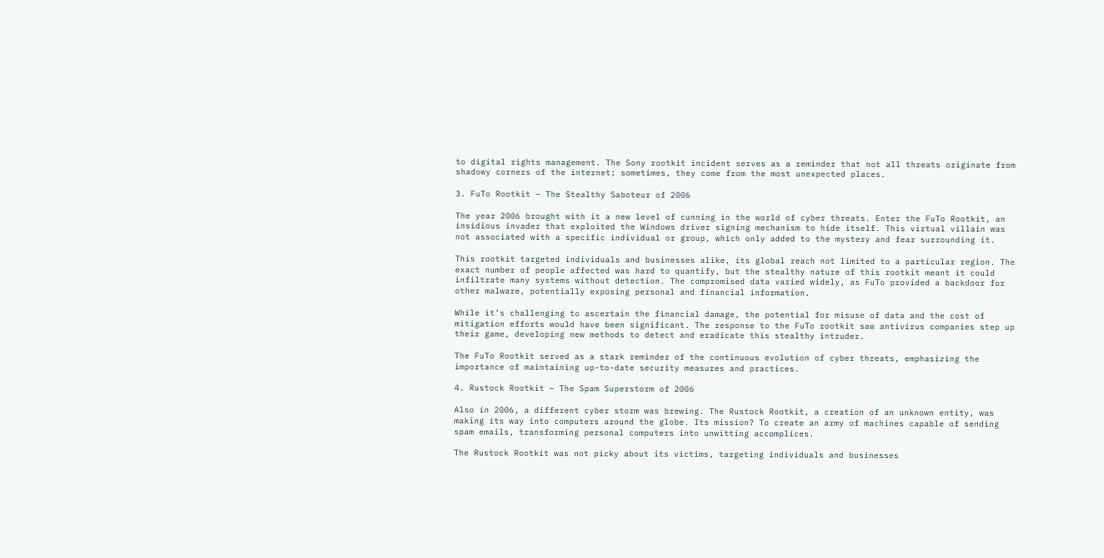to digital rights management. The Sony rootkit incident serves as a reminder that not all threats originate from shadowy corners of the internet; sometimes, they come from the most unexpected places.

3. FuTo Rootkit – The Stealthy Saboteur of 2006

The year 2006 brought with it a new level of cunning in the world of cyber threats. Enter the FuTo Rootkit, an insidious invader that exploited the Windows driver signing mechanism to hide itself. This virtual villain was not associated with a specific individual or group, which only added to the mystery and fear surrounding it.

This rootkit targeted individuals and businesses alike, its global reach not limited to a particular region. The exact number of people affected was hard to quantify, but the stealthy nature of this rootkit meant it could infiltrate many systems without detection. The compromised data varied widely, as FuTo provided a backdoor for other malware, potentially exposing personal and financial information.

While it’s challenging to ascertain the financial damage, the potential for misuse of data and the cost of mitigation efforts would have been significant. The response to the FuTo rootkit saw antivirus companies step up their game, developing new methods to detect and eradicate this stealthy intruder.

The FuTo Rootkit served as a stark reminder of the continuous evolution of cyber threats, emphasizing the importance of maintaining up-to-date security measures and practices.

4. Rustock Rootkit – The Spam Superstorm of 2006

Also in 2006, a different cyber storm was brewing. The Rustock Rootkit, a creation of an unknown entity, was making its way into computers around the globe. Its mission? To create an army of machines capable of sending spam emails, transforming personal computers into unwitting accomplices.

The Rustock Rootkit was not picky about its victims, targeting individuals and businesses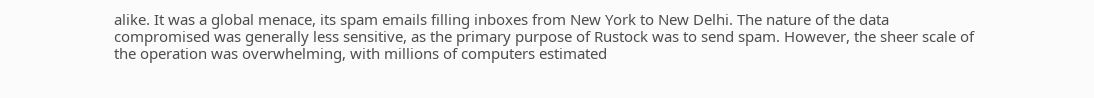alike. It was a global menace, its spam emails filling inboxes from New York to New Delhi. The nature of the data compromised was generally less sensitive, as the primary purpose of Rustock was to send spam. However, the sheer scale of the operation was overwhelming, with millions of computers estimated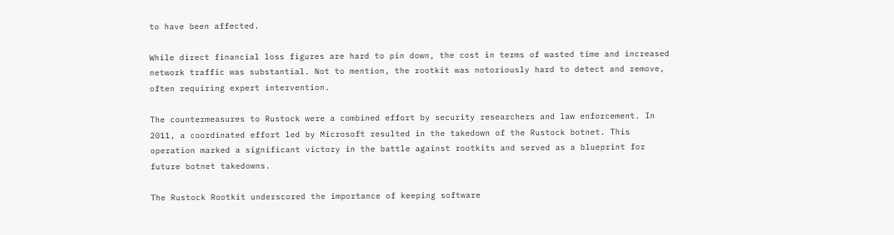to have been affected.

While direct financial loss figures are hard to pin down, the cost in terms of wasted time and increased network traffic was substantial. Not to mention, the rootkit was notoriously hard to detect and remove, often requiring expert intervention.

The countermeasures to Rustock were a combined effort by security researchers and law enforcement. In 2011, a coordinated effort led by Microsoft resulted in the takedown of the Rustock botnet. This operation marked a significant victory in the battle against rootkits and served as a blueprint for future botnet takedowns.

The Rustock Rootkit underscored the importance of keeping software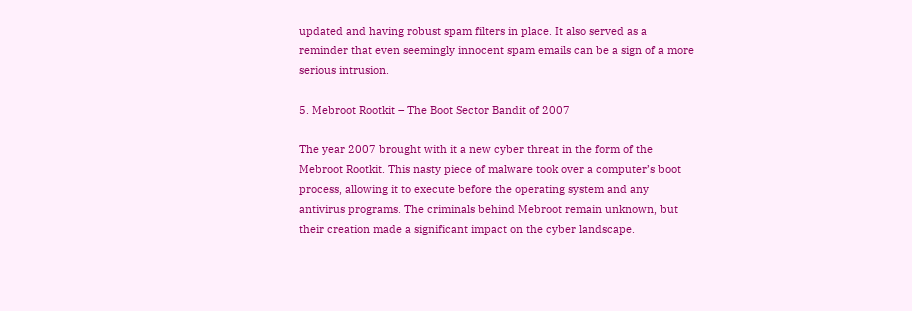updated and having robust spam filters in place. It also served as a reminder that even seemingly innocent spam emails can be a sign of a more serious intrusion.

5. Mebroot Rootkit – The Boot Sector Bandit of 2007

The year 2007 brought with it a new cyber threat in the form of the Mebroot Rootkit. This nasty piece of malware took over a computer’s boot process, allowing it to execute before the operating system and any antivirus programs. The criminals behind Mebroot remain unknown, but their creation made a significant impact on the cyber landscape.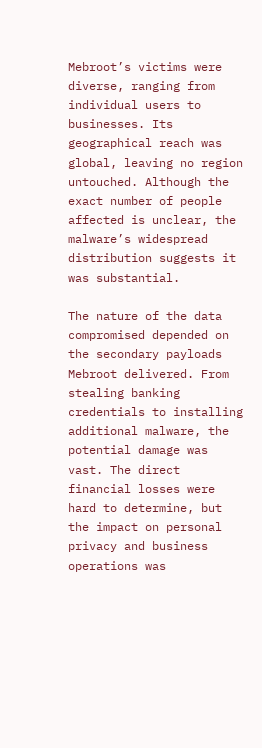Mebroot’s victims were diverse, ranging from individual users to businesses. Its geographical reach was global, leaving no region untouched. Although the exact number of people affected is unclear, the malware’s widespread distribution suggests it was substantial.

The nature of the data compromised depended on the secondary payloads Mebroot delivered. From stealing banking credentials to installing additional malware, the potential damage was vast. The direct financial losses were hard to determine, but the impact on personal privacy and business operations was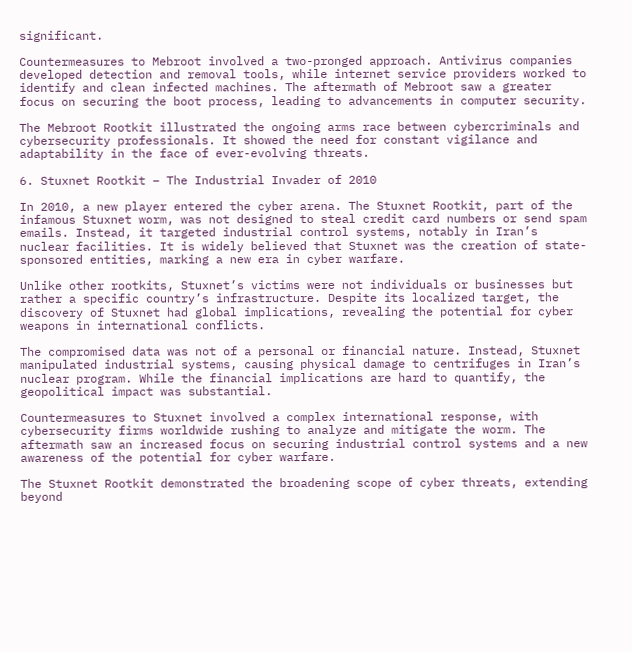significant.

Countermeasures to Mebroot involved a two-pronged approach. Antivirus companies developed detection and removal tools, while internet service providers worked to identify and clean infected machines. The aftermath of Mebroot saw a greater focus on securing the boot process, leading to advancements in computer security.

The Mebroot Rootkit illustrated the ongoing arms race between cybercriminals and cybersecurity professionals. It showed the need for constant vigilance and adaptability in the face of ever-evolving threats.

6. Stuxnet Rootkit – The Industrial Invader of 2010

In 2010, a new player entered the cyber arena. The Stuxnet Rootkit, part of the infamous Stuxnet worm, was not designed to steal credit card numbers or send spam emails. Instead, it targeted industrial control systems, notably in Iran’s nuclear facilities. It is widely believed that Stuxnet was the creation of state-sponsored entities, marking a new era in cyber warfare.

Unlike other rootkits, Stuxnet’s victims were not individuals or businesses but rather a specific country’s infrastructure. Despite its localized target, the discovery of Stuxnet had global implications, revealing the potential for cyber weapons in international conflicts.

The compromised data was not of a personal or financial nature. Instead, Stuxnet manipulated industrial systems, causing physical damage to centrifuges in Iran’s nuclear program. While the financial implications are hard to quantify, the geopolitical impact was substantial.

Countermeasures to Stuxnet involved a complex international response, with cybersecurity firms worldwide rushing to analyze and mitigate the worm. The aftermath saw an increased focus on securing industrial control systems and a new awareness of the potential for cyber warfare.

The Stuxnet Rootkit demonstrated the broadening scope of cyber threats, extending beyond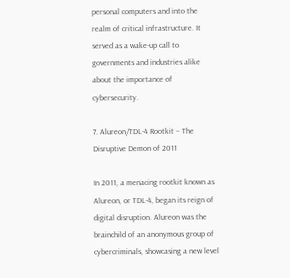personal computers and into the realm of critical infrastructure. It served as a wake-up call to governments and industries alike about the importance of cybersecurity.

7. Alureon/TDL-4 Rootkit – The Disruptive Demon of 2011

In 2011, a menacing rootkit known as Alureon, or TDL-4, began its reign of digital disruption. Alureon was the brainchild of an anonymous group of cybercriminals, showcasing a new level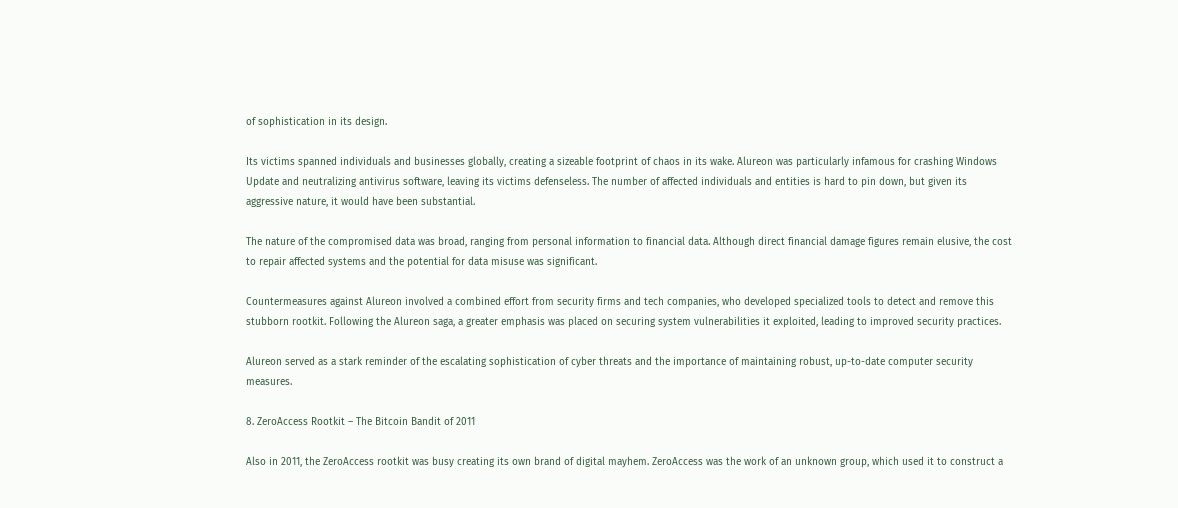of sophistication in its design.

Its victims spanned individuals and businesses globally, creating a sizeable footprint of chaos in its wake. Alureon was particularly infamous for crashing Windows Update and neutralizing antivirus software, leaving its victims defenseless. The number of affected individuals and entities is hard to pin down, but given its aggressive nature, it would have been substantial.

The nature of the compromised data was broad, ranging from personal information to financial data. Although direct financial damage figures remain elusive, the cost to repair affected systems and the potential for data misuse was significant.

Countermeasures against Alureon involved a combined effort from security firms and tech companies, who developed specialized tools to detect and remove this stubborn rootkit. Following the Alureon saga, a greater emphasis was placed on securing system vulnerabilities it exploited, leading to improved security practices.

Alureon served as a stark reminder of the escalating sophistication of cyber threats and the importance of maintaining robust, up-to-date computer security measures.

8. ZeroAccess Rootkit – The Bitcoin Bandit of 2011

Also in 2011, the ZeroAccess rootkit was busy creating its own brand of digital mayhem. ZeroAccess was the work of an unknown group, which used it to construct a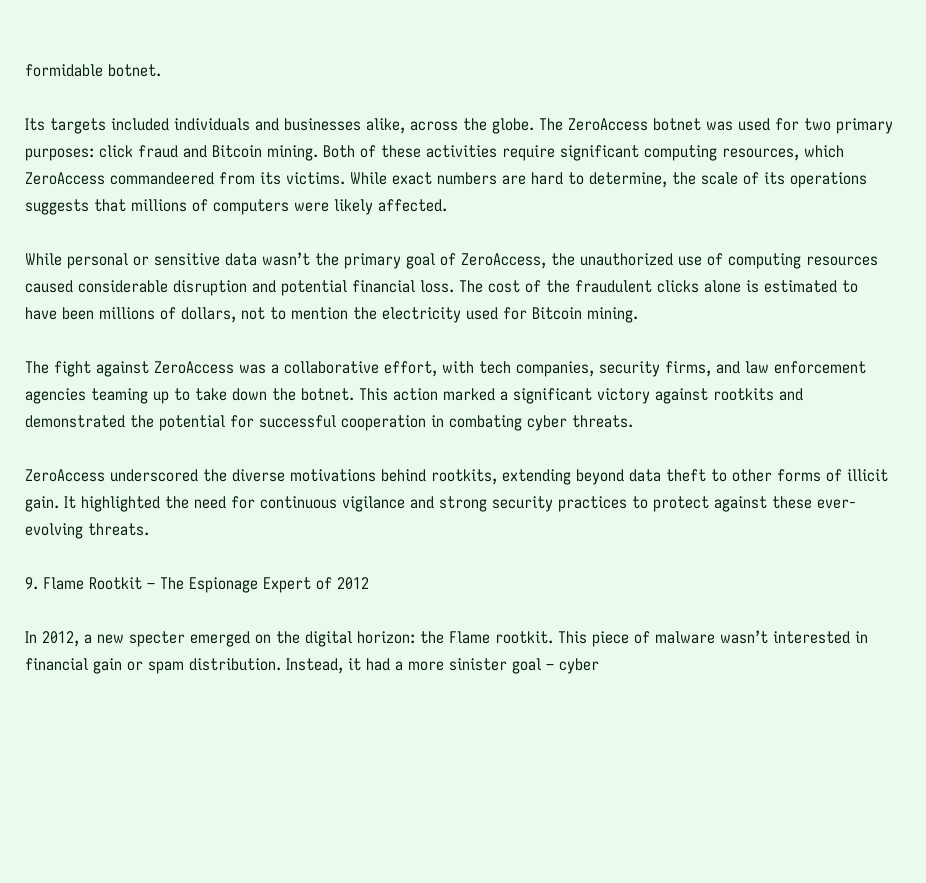formidable botnet.

Its targets included individuals and businesses alike, across the globe. The ZeroAccess botnet was used for two primary purposes: click fraud and Bitcoin mining. Both of these activities require significant computing resources, which ZeroAccess commandeered from its victims. While exact numbers are hard to determine, the scale of its operations suggests that millions of computers were likely affected.

While personal or sensitive data wasn’t the primary goal of ZeroAccess, the unauthorized use of computing resources caused considerable disruption and potential financial loss. The cost of the fraudulent clicks alone is estimated to have been millions of dollars, not to mention the electricity used for Bitcoin mining.

The fight against ZeroAccess was a collaborative effort, with tech companies, security firms, and law enforcement agencies teaming up to take down the botnet. This action marked a significant victory against rootkits and demonstrated the potential for successful cooperation in combating cyber threats.

ZeroAccess underscored the diverse motivations behind rootkits, extending beyond data theft to other forms of illicit gain. It highlighted the need for continuous vigilance and strong security practices to protect against these ever-evolving threats.

9. Flame Rootkit – The Espionage Expert of 2012

In 2012, a new specter emerged on the digital horizon: the Flame rootkit. This piece of malware wasn’t interested in financial gain or spam distribution. Instead, it had a more sinister goal – cyber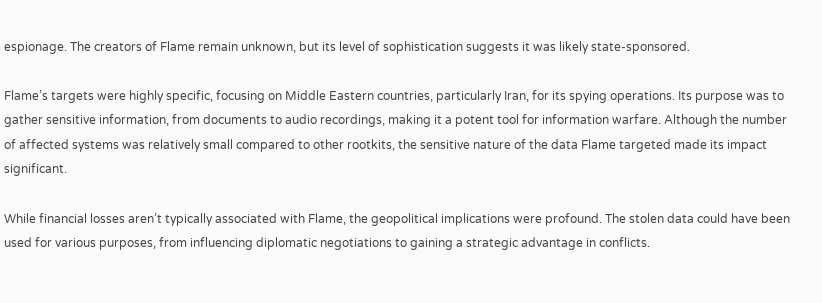espionage. The creators of Flame remain unknown, but its level of sophistication suggests it was likely state-sponsored.

Flame’s targets were highly specific, focusing on Middle Eastern countries, particularly Iran, for its spying operations. Its purpose was to gather sensitive information, from documents to audio recordings, making it a potent tool for information warfare. Although the number of affected systems was relatively small compared to other rootkits, the sensitive nature of the data Flame targeted made its impact significant.

While financial losses aren’t typically associated with Flame, the geopolitical implications were profound. The stolen data could have been used for various purposes, from influencing diplomatic negotiations to gaining a strategic advantage in conflicts.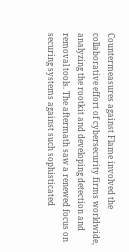Countermeasures against Flame involved the collaborative effort of cybersecurity firms worldwide, analyzing the rootkit and developing detection and removal tools. The aftermath saw a renewed focus on securing systems against such sophisticated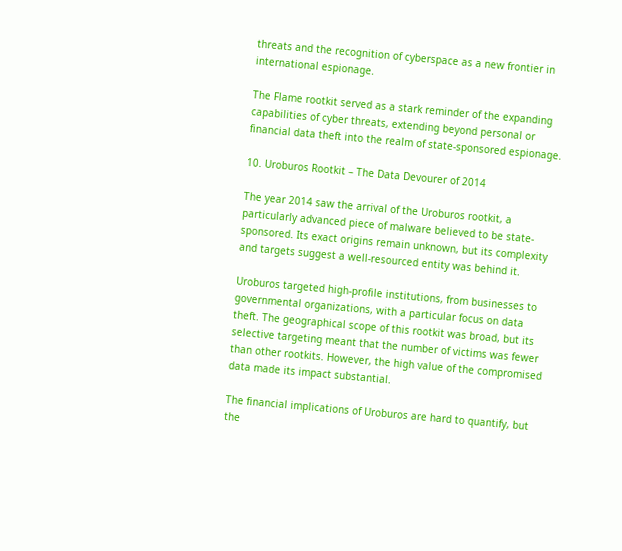threats and the recognition of cyberspace as a new frontier in international espionage.

The Flame rootkit served as a stark reminder of the expanding capabilities of cyber threats, extending beyond personal or financial data theft into the realm of state-sponsored espionage.

10. Uroburos Rootkit – The Data Devourer of 2014

The year 2014 saw the arrival of the Uroburos rootkit, a particularly advanced piece of malware believed to be state-sponsored. Its exact origins remain unknown, but its complexity and targets suggest a well-resourced entity was behind it.

Uroburos targeted high-profile institutions, from businesses to governmental organizations, with a particular focus on data theft. The geographical scope of this rootkit was broad, but its selective targeting meant that the number of victims was fewer than other rootkits. However, the high value of the compromised data made its impact substantial.

The financial implications of Uroburos are hard to quantify, but the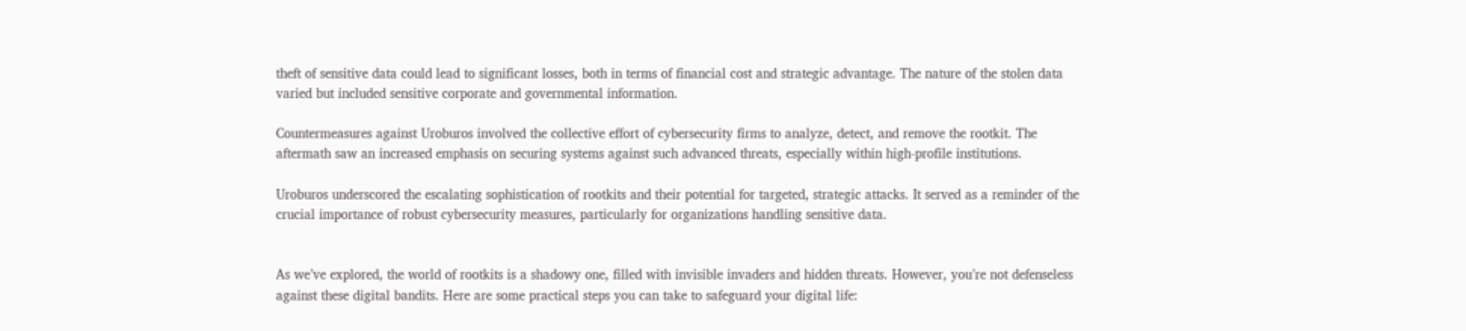theft of sensitive data could lead to significant losses, both in terms of financial cost and strategic advantage. The nature of the stolen data varied but included sensitive corporate and governmental information.

Countermeasures against Uroburos involved the collective effort of cybersecurity firms to analyze, detect, and remove the rootkit. The aftermath saw an increased emphasis on securing systems against such advanced threats, especially within high-profile institutions.

Uroburos underscored the escalating sophistication of rootkits and their potential for targeted, strategic attacks. It served as a reminder of the crucial importance of robust cybersecurity measures, particularly for organizations handling sensitive data.


As we’ve explored, the world of rootkits is a shadowy one, filled with invisible invaders and hidden threats. However, you’re not defenseless against these digital bandits. Here are some practical steps you can take to safeguard your digital life: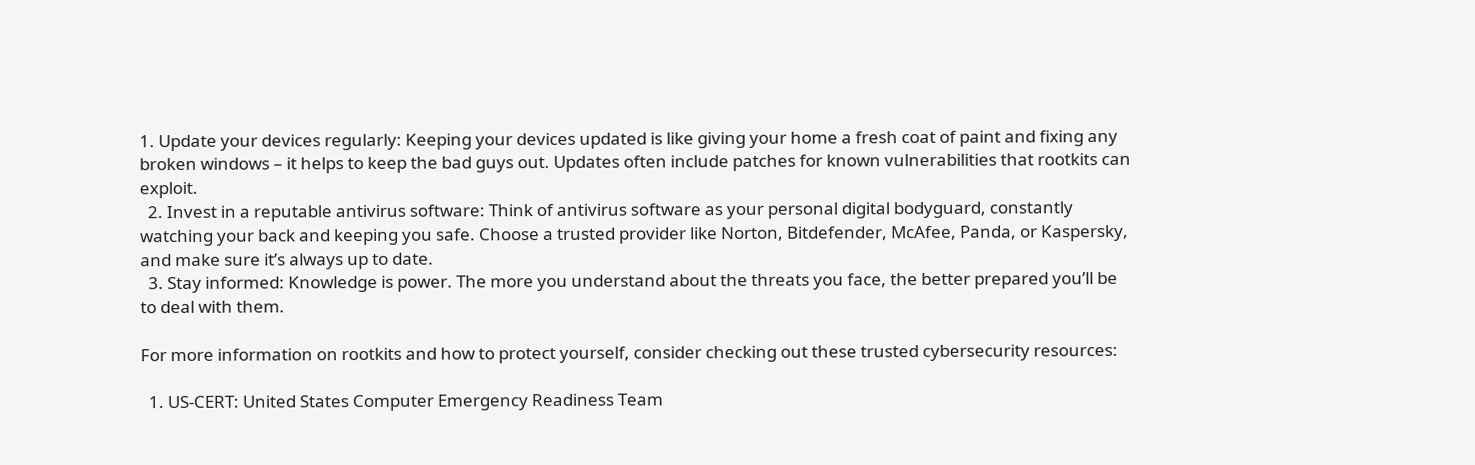1. Update your devices regularly: Keeping your devices updated is like giving your home a fresh coat of paint and fixing any broken windows – it helps to keep the bad guys out. Updates often include patches for known vulnerabilities that rootkits can exploit.
  2. Invest in a reputable antivirus software: Think of antivirus software as your personal digital bodyguard, constantly watching your back and keeping you safe. Choose a trusted provider like Norton, Bitdefender, McAfee, Panda, or Kaspersky, and make sure it’s always up to date.
  3. Stay informed: Knowledge is power. The more you understand about the threats you face, the better prepared you’ll be to deal with them.

For more information on rootkits and how to protect yourself, consider checking out these trusted cybersecurity resources:

  1. US-CERT: United States Computer Emergency Readiness Team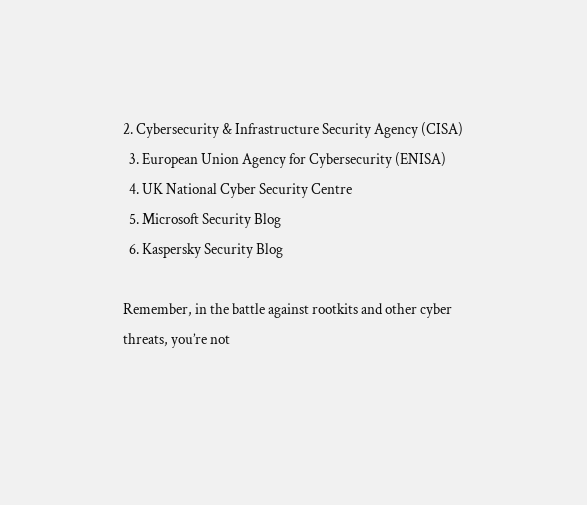2. Cybersecurity & Infrastructure Security Agency (CISA)
  3. European Union Agency for Cybersecurity (ENISA)
  4. UK National Cyber Security Centre
  5. Microsoft Security Blog
  6. Kaspersky Security Blog

Remember, in the battle against rootkits and other cyber threats, you’re not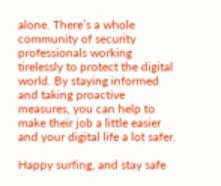alone. There’s a whole community of security professionals working tirelessly to protect the digital world. By staying informed and taking proactive measures, you can help to make their job a little easier and your digital life a lot safer.

Happy surfing, and stay safe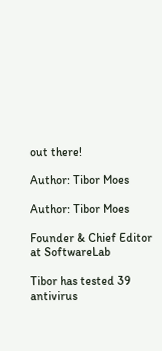out there!

Author: Tibor Moes

Author: Tibor Moes

Founder & Chief Editor at SoftwareLab

Tibor has tested 39 antivirus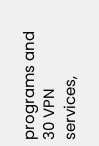programs and 30 VPN services,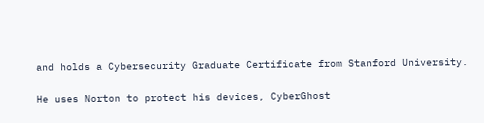and holds a Cybersecurity Graduate Certificate from Stanford University.

He uses Norton to protect his devices, CyberGhost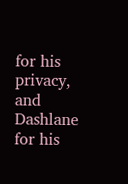for his privacy, and Dashlane for his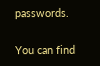passwords.

You can find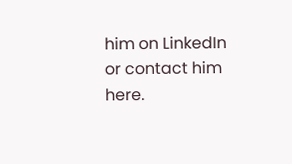him on LinkedIn or contact him here.